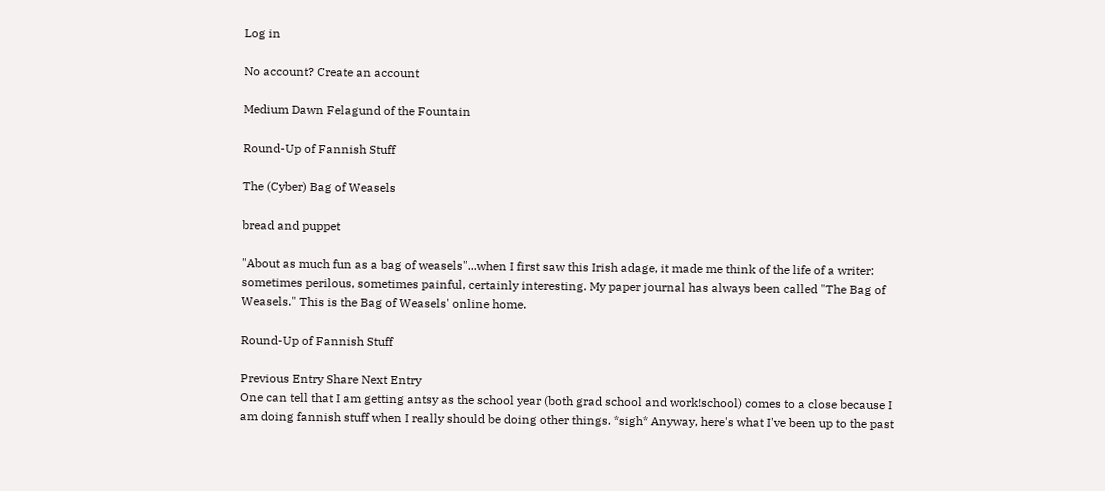Log in

No account? Create an account

Medium Dawn Felagund of the Fountain

Round-Up of Fannish Stuff

The (Cyber) Bag of Weasels

bread and puppet

"About as much fun as a bag of weasels"...when I first saw this Irish adage, it made me think of the life of a writer: sometimes perilous, sometimes painful, certainly interesting. My paper journal has always been called "The Bag of Weasels." This is the Bag of Weasels' online home.

Round-Up of Fannish Stuff

Previous Entry Share Next Entry
One can tell that I am getting antsy as the school year (both grad school and work!school) comes to a close because I am doing fannish stuff when I really should be doing other things. *sigh* Anyway, here's what I've been up to the past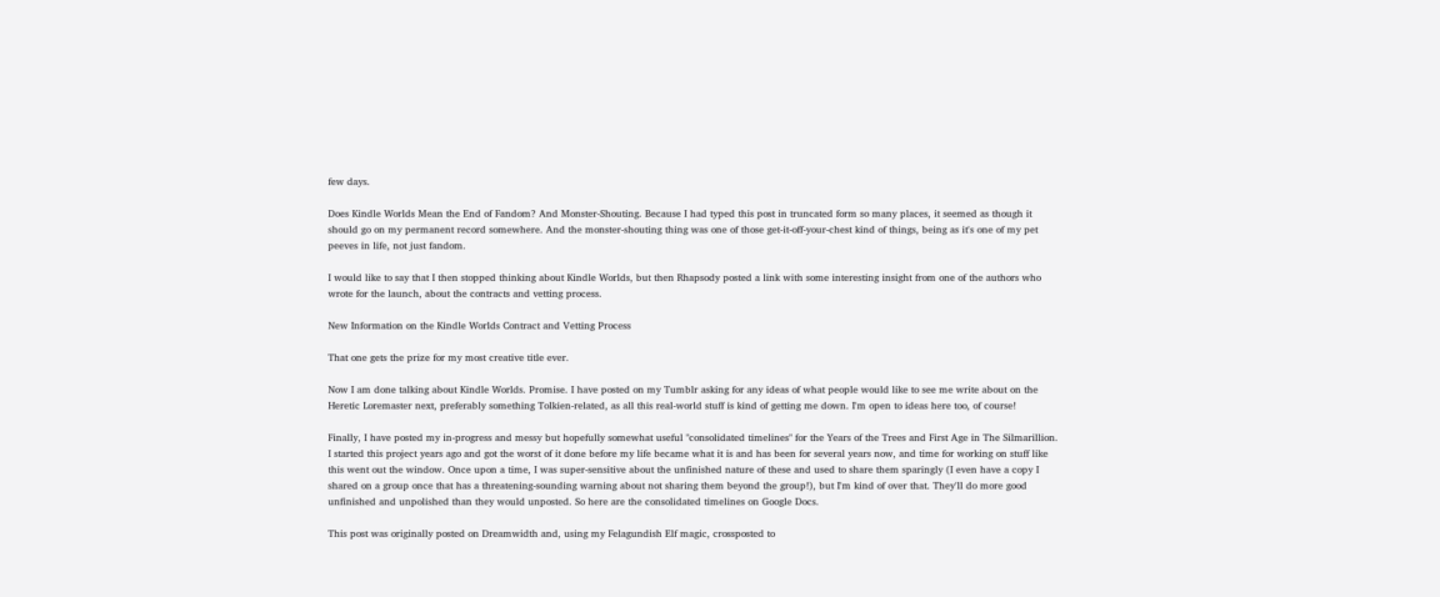few days.

Does Kindle Worlds Mean the End of Fandom? And Monster-Shouting. Because I had typed this post in truncated form so many places, it seemed as though it should go on my permanent record somewhere. And the monster-shouting thing was one of those get-it-off-your-chest kind of things, being as it's one of my pet peeves in life, not just fandom.

I would like to say that I then stopped thinking about Kindle Worlds, but then Rhapsody posted a link with some interesting insight from one of the authors who wrote for the launch, about the contracts and vetting process.

New Information on the Kindle Worlds Contract and Vetting Process

That one gets the prize for my most creative title ever.

Now I am done talking about Kindle Worlds. Promise. I have posted on my Tumblr asking for any ideas of what people would like to see me write about on the Heretic Loremaster next, preferably something Tolkien-related, as all this real-world stuff is kind of getting me down. I'm open to ideas here too, of course!

Finally, I have posted my in-progress and messy but hopefully somewhat useful "consolidated timelines" for the Years of the Trees and First Age in The Silmarillion. I started this project years ago and got the worst of it done before my life became what it is and has been for several years now, and time for working on stuff like this went out the window. Once upon a time, I was super-sensitive about the unfinished nature of these and used to share them sparingly (I even have a copy I shared on a group once that has a threatening-sounding warning about not sharing them beyond the group!), but I'm kind of over that. They'll do more good unfinished and unpolished than they would unposted. So here are the consolidated timelines on Google Docs.

This post was originally posted on Dreamwidth and, using my Felagundish Elf magic, crossposted to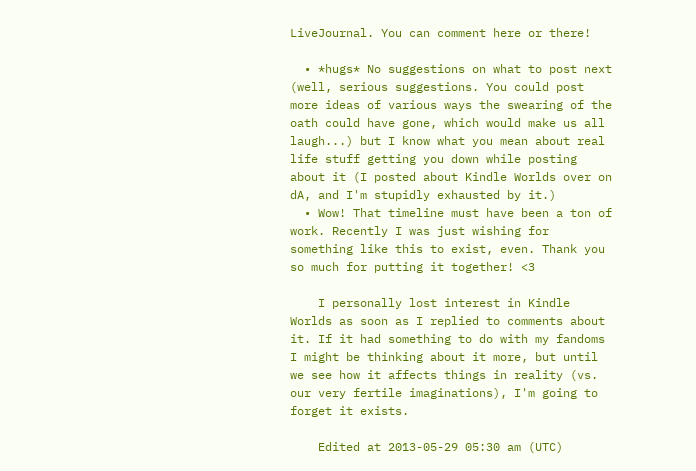LiveJournal. You can comment here or there!

  • *hugs* No suggestions on what to post next (well, serious suggestions. You could post more ideas of various ways the swearing of the oath could have gone, which would make us all laugh...) but I know what you mean about real life stuff getting you down while posting about it (I posted about Kindle Worlds over on dA, and I'm stupidly exhausted by it.)
  • Wow! That timeline must have been a ton of work. Recently I was just wishing for something like this to exist, even. Thank you so much for putting it together! <3

    I personally lost interest in Kindle Worlds as soon as I replied to comments about it. If it had something to do with my fandoms I might be thinking about it more, but until we see how it affects things in reality (vs. our very fertile imaginations), I'm going to forget it exists.

    Edited at 2013-05-29 05:30 am (UTC)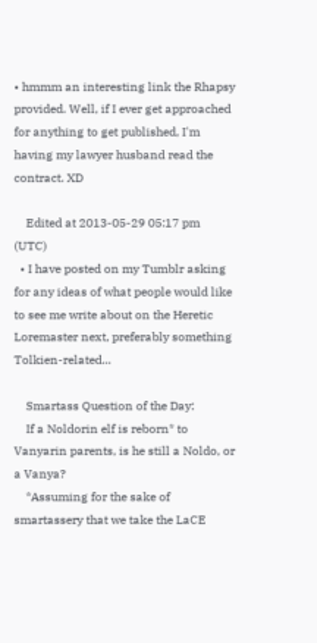• hmmm an interesting link the Rhapsy provided. Well, if I ever get approached for anything to get published, I'm having my lawyer husband read the contract. XD

    Edited at 2013-05-29 05:17 pm (UTC)
  • I have posted on my Tumblr asking for any ideas of what people would like to see me write about on the Heretic Loremaster next, preferably something Tolkien-related...

    Smartass Question of the Day:
    If a Noldorin elf is reborn* to Vanyarin parents, is he still a Noldo, or a Vanya?
    *Assuming for the sake of smartassery that we take the LaCE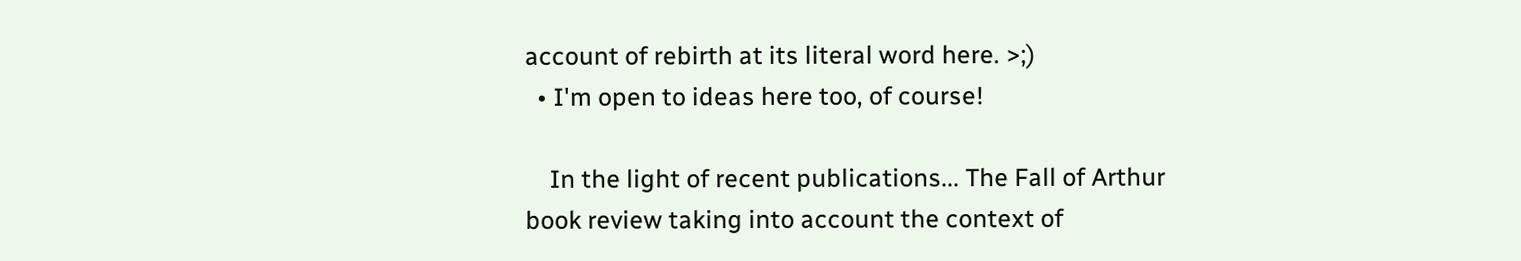account of rebirth at its literal word here. >;)
  • I'm open to ideas here too, of course!

    In the light of recent publications... The Fall of Arthur book review taking into account the context of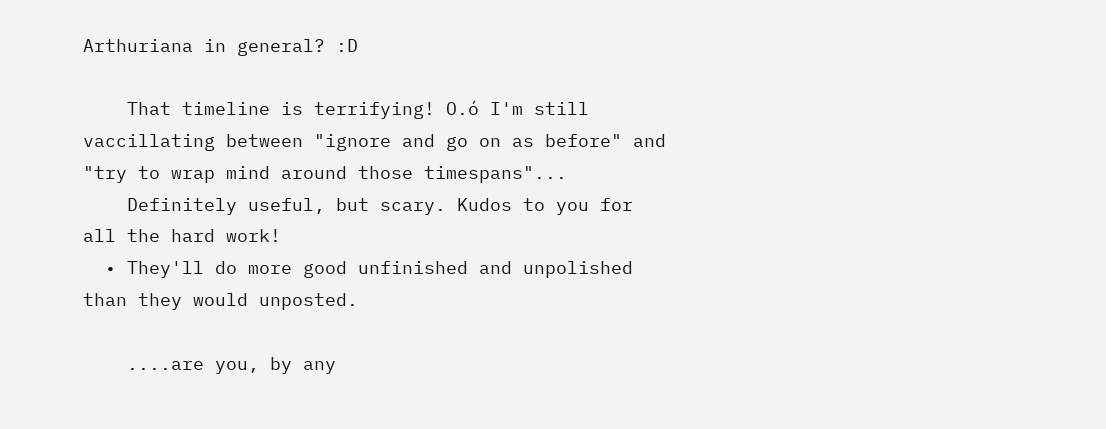Arthuriana in general? :D

    That timeline is terrifying! O.ó I'm still vaccillating between "ignore and go on as before" and "try to wrap mind around those timespans"...
    Definitely useful, but scary. Kudos to you for all the hard work!
  • They'll do more good unfinished and unpolished than they would unposted.

    ....are you, by any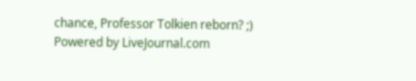chance, Professor Tolkien reborn? ;)
Powered by LiveJournal.com